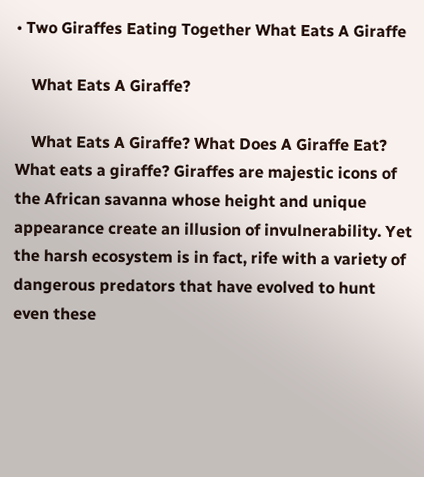• Two Giraffes Eating Together What Eats A Giraffe

    What Eats A Giraffe?

    What Eats A Giraffe? What Does A Giraffe Eat? What eats a giraffe? Giraffes are majestic icons of the African savanna whose height and unique appearance create an illusion of invulnerability. Yet the harsh ecosystem is in fact, rife with a variety of dangerous predators that have evolved to hunt even these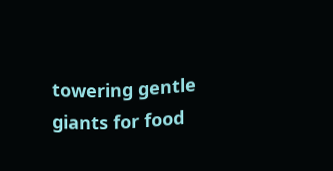towering gentle giants for food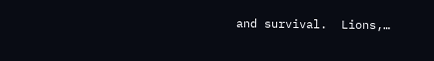and survival.  Lions,…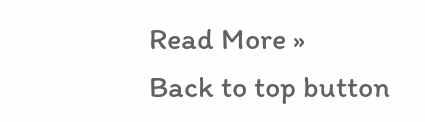Read More »
Back to top button